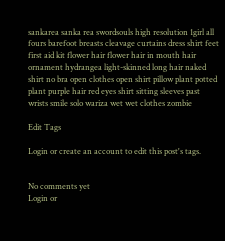sankarea sanka rea swordsouls high resolution 1girl all fours barefoot breasts cleavage curtains dress shirt feet first aid kit flower hair flower hair in mouth hair ornament hydrangea light-skinned long hair naked shirt no bra open clothes open shirt pillow plant potted plant purple hair red eyes shirt sitting sleeves past wrists smile solo wariza wet wet clothes zombie

Edit Tags

Login or create an account to edit this post's tags.


No comments yet
Login or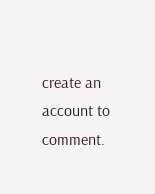create an account to comment.